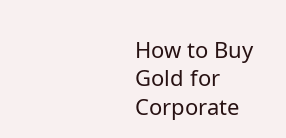How to Buy Gold for Corporate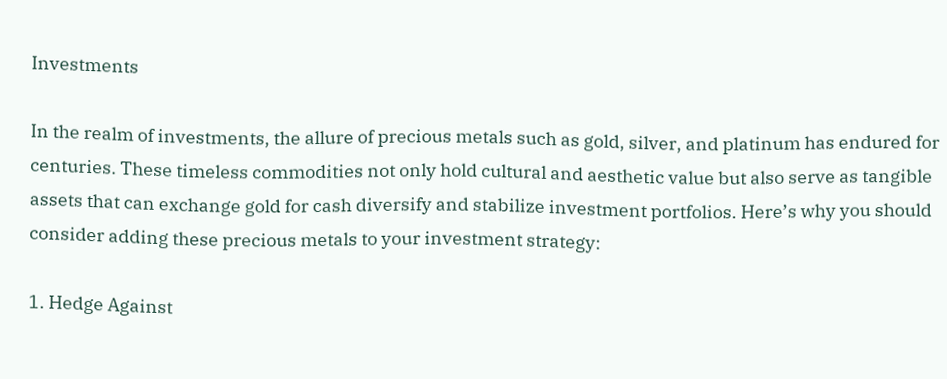Investments

In the realm of investments, the allure of precious metals such as gold, silver, and platinum has endured for centuries. These timeless commodities not only hold cultural and aesthetic value but also serve as tangible assets that can exchange gold for cash diversify and stabilize investment portfolios. Here’s why you should consider adding these precious metals to your investment strategy:

1. Hedge Against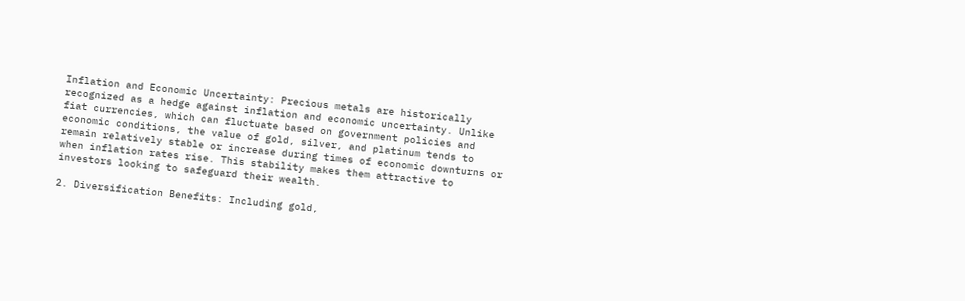Inflation and Economic Uncertainty: Precious metals are historically recognized as a hedge against inflation and economic uncertainty. Unlike fiat currencies, which can fluctuate based on government policies and economic conditions, the value of gold, silver, and platinum tends to remain relatively stable or increase during times of economic downturns or when inflation rates rise. This stability makes them attractive to investors looking to safeguard their wealth.

2. Diversification Benefits: Including gold,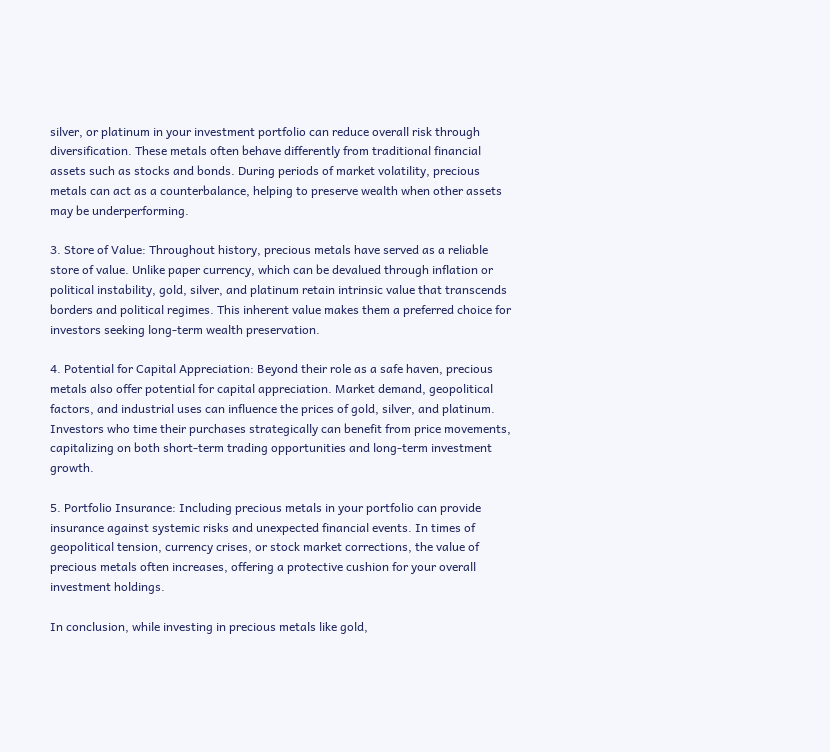silver, or platinum in your investment portfolio can reduce overall risk through diversification. These metals often behave differently from traditional financial assets such as stocks and bonds. During periods of market volatility, precious metals can act as a counterbalance, helping to preserve wealth when other assets may be underperforming.

3. Store of Value: Throughout history, precious metals have served as a reliable store of value. Unlike paper currency, which can be devalued through inflation or political instability, gold, silver, and platinum retain intrinsic value that transcends borders and political regimes. This inherent value makes them a preferred choice for investors seeking long-term wealth preservation.

4. Potential for Capital Appreciation: Beyond their role as a safe haven, precious metals also offer potential for capital appreciation. Market demand, geopolitical factors, and industrial uses can influence the prices of gold, silver, and platinum. Investors who time their purchases strategically can benefit from price movements, capitalizing on both short-term trading opportunities and long-term investment growth.

5. Portfolio Insurance: Including precious metals in your portfolio can provide insurance against systemic risks and unexpected financial events. In times of geopolitical tension, currency crises, or stock market corrections, the value of precious metals often increases, offering a protective cushion for your overall investment holdings.

In conclusion, while investing in precious metals like gold,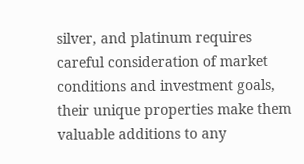silver, and platinum requires careful consideration of market conditions and investment goals, their unique properties make them valuable additions to any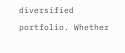diversified portfolio. Whether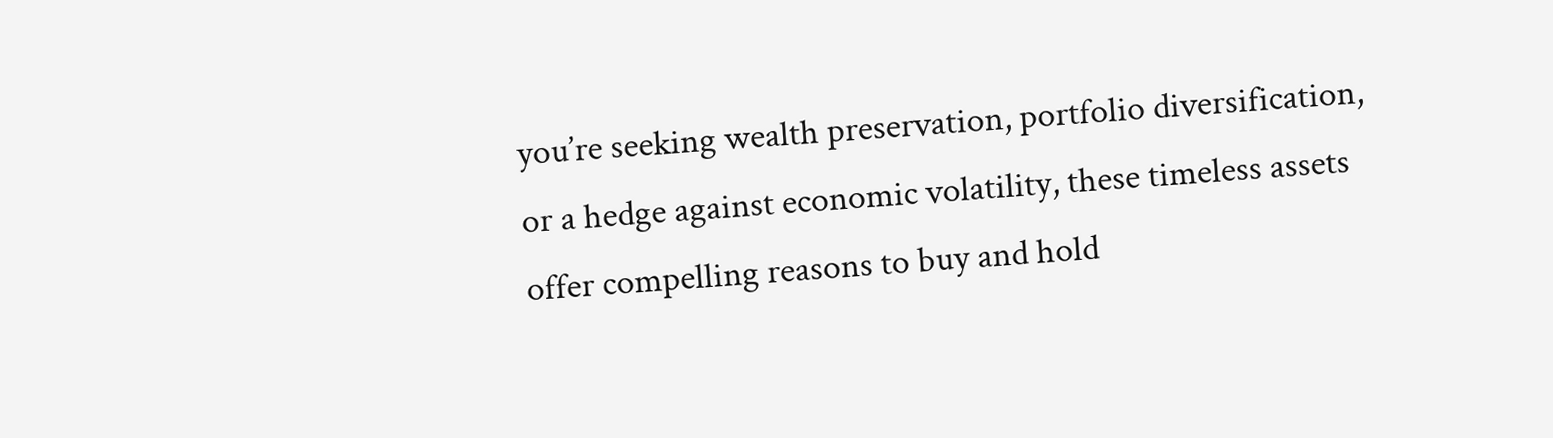you’re seeking wealth preservation, portfolio diversification, or a hedge against economic volatility, these timeless assets offer compelling reasons to buy and hold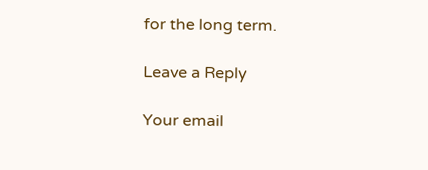for the long term.

Leave a Reply

Your email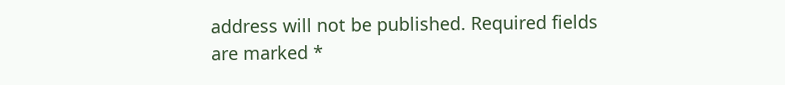address will not be published. Required fields are marked *